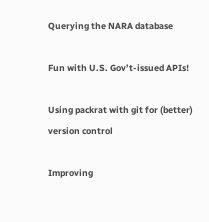Querying the NARA database

Fun with U.S. Gov’t-issued APIs!

Using packrat with git for (better) version control

Improving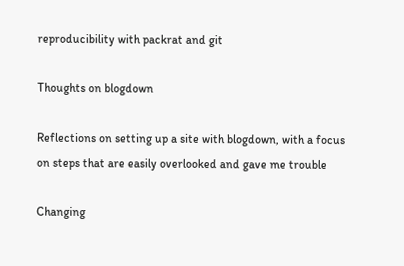reproducibility with packrat and git

Thoughts on blogdown

Reflections on setting up a site with blogdown, with a focus on steps that are easily overlooked and gave me trouble

Changing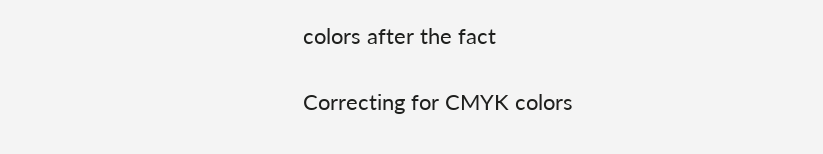colors after the fact

Correcting for CMYK colors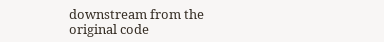downstream from the original code